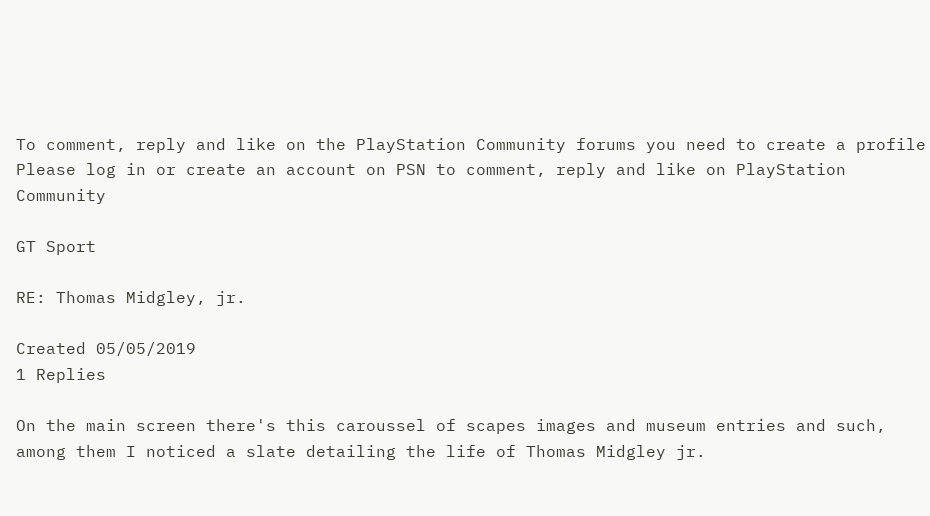To comment, reply and like on the PlayStation Community forums you need to create a profile
Please log in or create an account on PSN to comment, reply and like on PlayStation Community

GT Sport

RE: Thomas Midgley, jr.

Created 05/05/2019
1 Replies

On the main screen there's this caroussel of scapes images and museum entries and such, among them I noticed a slate detailing the life of Thomas Midgley jr.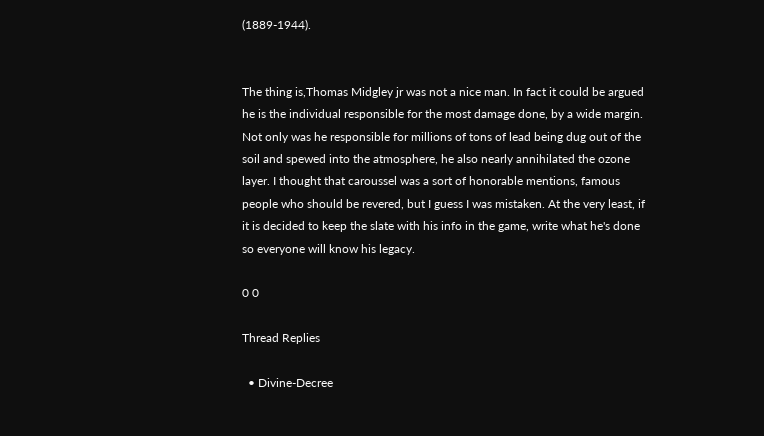(1889-1944).


The thing is,Thomas Midgley jr was not a nice man. In fact it could be argued he is the individual responsible for the most damage done, by a wide margin. Not only was he responsible for millions of tons of lead being dug out of the soil and spewed into the atmosphere, he also nearly annihilated the ozone layer. I thought that caroussel was a sort of honorable mentions, famous people who should be revered, but I guess I was mistaken. At the very least, if it is decided to keep the slate with his info in the game, write what he's done so everyone will know his legacy.

0 0

Thread Replies

  • Divine-Decree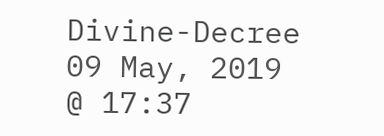Divine-Decree 09 May, 2019 @ 17:37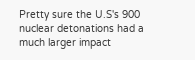Pretty sure the U.S's 900 nuclear detonations had a much larger impact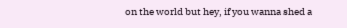on the world but hey, if you wanna shed a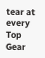tear at every Top Gear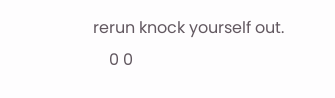rerun knock yourself out.
    0 0